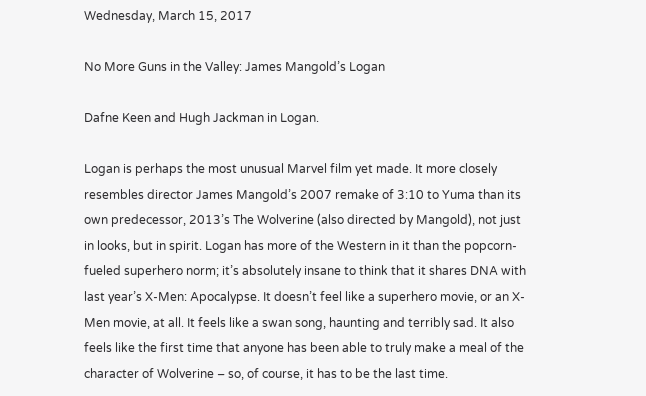Wednesday, March 15, 2017

No More Guns in the Valley: James Mangold’s Logan

Dafne Keen and Hugh Jackman in Logan.

Logan is perhaps the most unusual Marvel film yet made. It more closely resembles director James Mangold’s 2007 remake of 3:10 to Yuma than its own predecessor, 2013’s The Wolverine (also directed by Mangold), not just in looks, but in spirit. Logan has more of the Western in it than the popcorn-fueled superhero norm; it’s absolutely insane to think that it shares DNA with last year’s X-Men: Apocalypse. It doesn’t feel like a superhero movie, or an X-Men movie, at all. It feels like a swan song, haunting and terribly sad. It also feels like the first time that anyone has been able to truly make a meal of the character of Wolverine – so, of course, it has to be the last time.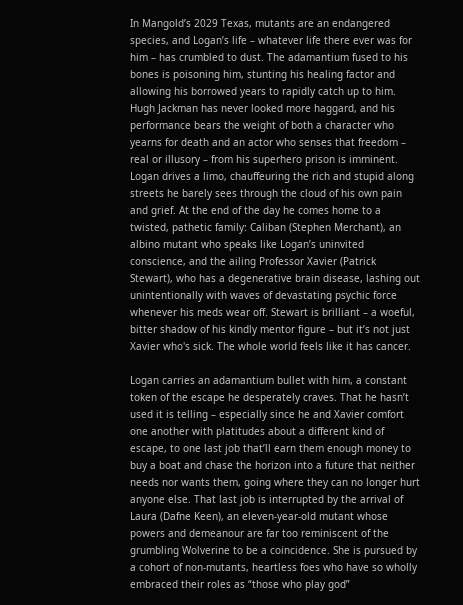In Mangold’s 2029 Texas, mutants are an endangered species, and Logan’s life – whatever life there ever was for him – has crumbled to dust. The adamantium fused to his bones is poisoning him, stunting his healing factor and allowing his borrowed years to rapidly catch up to him. Hugh Jackman has never looked more haggard, and his performance bears the weight of both a character who yearns for death and an actor who senses that freedom – real or illusory – from his superhero prison is imminent. Logan drives a limo, chauffeuring the rich and stupid along streets he barely sees through the cloud of his own pain and grief. At the end of the day he comes home to a twisted, pathetic family: Caliban (Stephen Merchant), an albino mutant who speaks like Logan’s uninvited conscience, and the ailing Professor Xavier (Patrick Stewart), who has a degenerative brain disease, lashing out unintentionally with waves of devastating psychic force whenever his meds wear off. Stewart is brilliant – a woeful, bitter shadow of his kindly mentor figure – but it’s not just Xavier who's sick. The whole world feels like it has cancer.

Logan carries an adamantium bullet with him, a constant token of the escape he desperately craves. That he hasn’t used it is telling – especially since he and Xavier comfort one another with platitudes about a different kind of escape, to one last job that’ll earn them enough money to buy a boat and chase the horizon into a future that neither needs nor wants them, going where they can no longer hurt anyone else. That last job is interrupted by the arrival of Laura (Dafne Keen), an eleven-year-old mutant whose powers and demeanour are far too reminiscent of the grumbling Wolverine to be a coincidence. She is pursued by a cohort of non-mutants, heartless foes who have so wholly embraced their roles as “those who play god”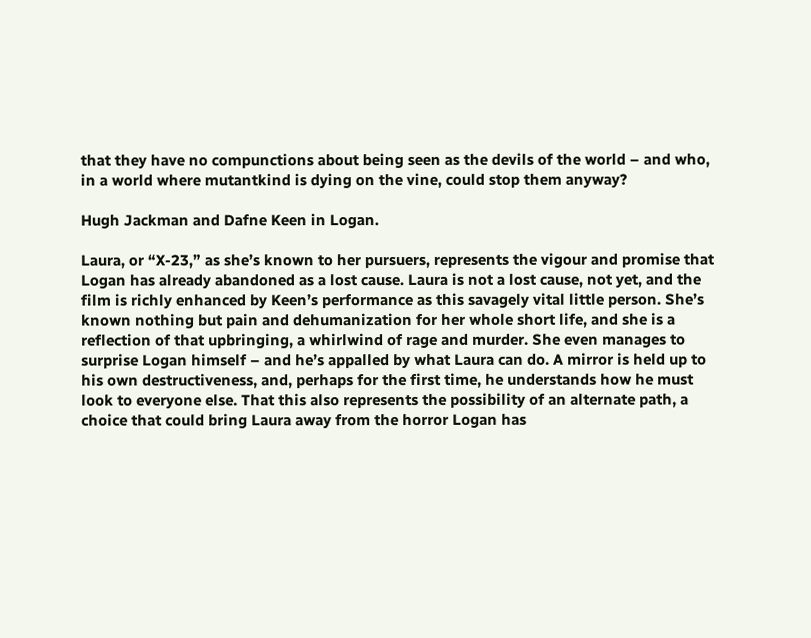that they have no compunctions about being seen as the devils of the world – and who, in a world where mutantkind is dying on the vine, could stop them anyway?

Hugh Jackman and Dafne Keen in Logan.

Laura, or “X-23,” as she’s known to her pursuers, represents the vigour and promise that Logan has already abandoned as a lost cause. Laura is not a lost cause, not yet, and the film is richly enhanced by Keen’s performance as this savagely vital little person. She’s known nothing but pain and dehumanization for her whole short life, and she is a reflection of that upbringing, a whirlwind of rage and murder. She even manages to surprise Logan himself – and he’s appalled by what Laura can do. A mirror is held up to his own destructiveness, and, perhaps for the first time, he understands how he must look to everyone else. That this also represents the possibility of an alternate path, a choice that could bring Laura away from the horror Logan has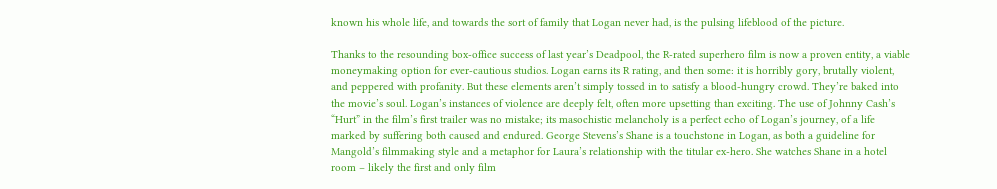known his whole life, and towards the sort of family that Logan never had, is the pulsing lifeblood of the picture.

Thanks to the resounding box-office success of last year’s Deadpool, the R-rated superhero film is now a proven entity, a viable moneymaking option for ever-cautious studios. Logan earns its R rating, and then some: it is horribly gory, brutally violent, and peppered with profanity. But these elements aren’t simply tossed in to satisfy a blood-hungry crowd. They’re baked into the movie’s soul. Logan’s instances of violence are deeply felt, often more upsetting than exciting. The use of Johnny Cash’s “Hurt” in the film’s first trailer was no mistake; its masochistic melancholy is a perfect echo of Logan’s journey, of a life marked by suffering both caused and endured. George Stevens’s Shane is a touchstone in Logan, as both a guideline for Mangold’s filmmaking style and a metaphor for Laura’s relationship with the titular ex-hero. She watches Shane in a hotel room – likely the first and only film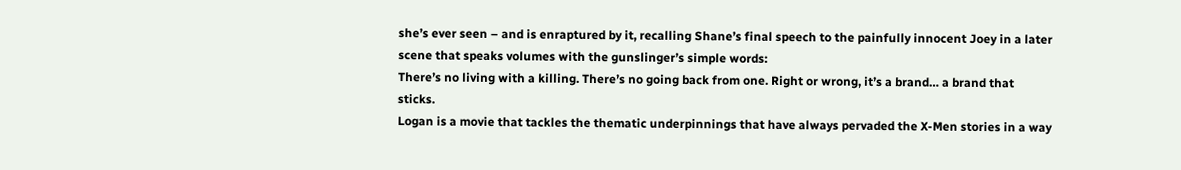she’s ever seen – and is enraptured by it, recalling Shane’s final speech to the painfully innocent Joey in a later scene that speaks volumes with the gunslinger’s simple words:
There’s no living with a killing. There’s no going back from one. Right or wrong, it’s a brand… a brand that sticks.
Logan is a movie that tackles the thematic underpinnings that have always pervaded the X-Men stories in a way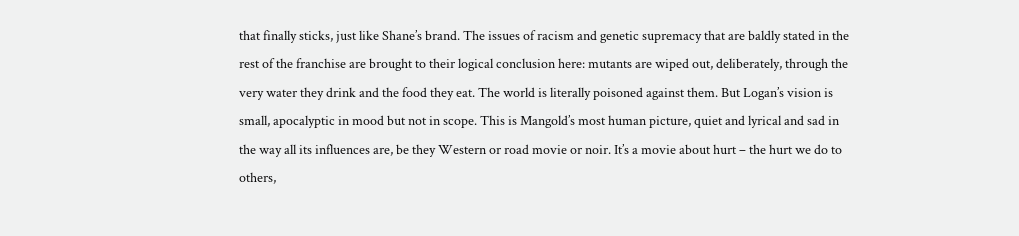that finally sticks, just like Shane’s brand. The issues of racism and genetic supremacy that are baldly stated in the rest of the franchise are brought to their logical conclusion here: mutants are wiped out, deliberately, through the very water they drink and the food they eat. The world is literally poisoned against them. But Logan’s vision is small, apocalyptic in mood but not in scope. This is Mangold’s most human picture, quiet and lyrical and sad in the way all its influences are, be they Western or road movie or noir. It’s a movie about hurt – the hurt we do to others,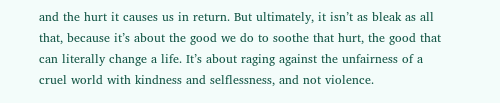and the hurt it causes us in return. But ultimately, it isn’t as bleak as all that, because it’s about the good we do to soothe that hurt, the good that can literally change a life. It’s about raging against the unfairness of a cruel world with kindness and selflessness, and not violence.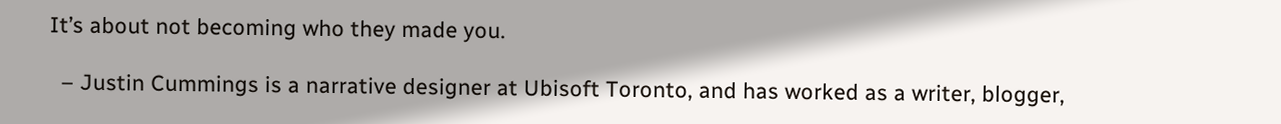It’s about not becoming who they made you.

  – Justin Cummings is a narrative designer at Ubisoft Toronto, and has worked as a writer, blogger,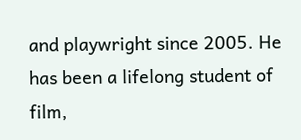and playwright since 2005. He has been a lifelong student of film,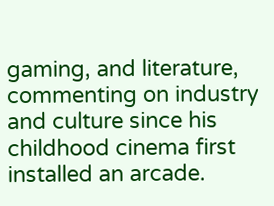gaming, and literature, commenting on industry and culture since his childhood cinema first installed an arcade.